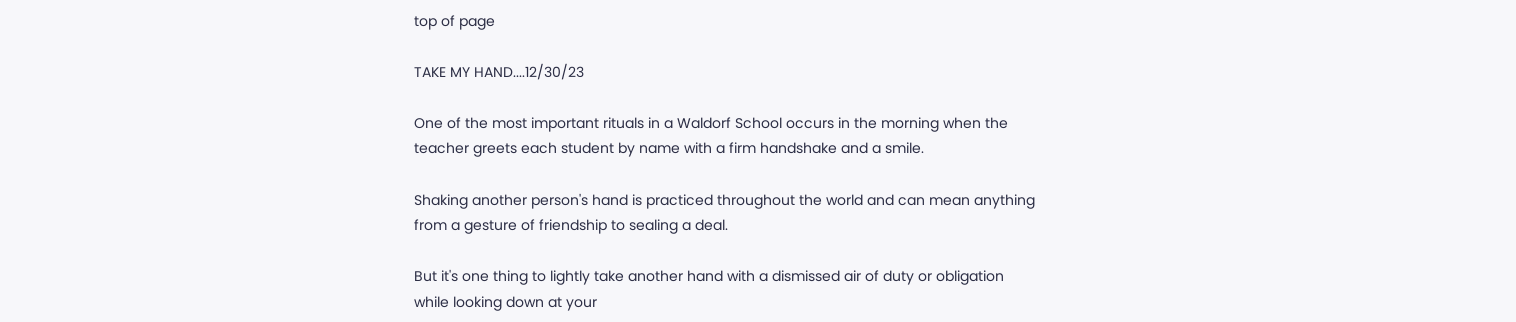top of page

TAKE MY HAND....12/30/23

One of the most important rituals in a Waldorf School occurs in the morning when the teacher greets each student by name with a firm handshake and a smile.

Shaking another person's hand is practiced throughout the world and can mean anything from a gesture of friendship to sealing a deal.

But it's one thing to lightly take another hand with a dismissed air of duty or obligation while looking down at your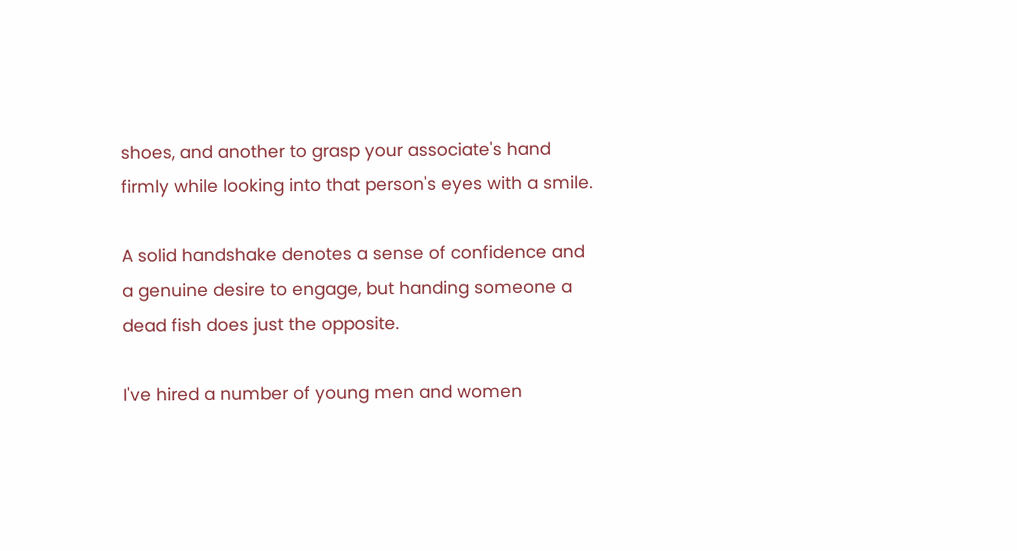shoes, and another to grasp your associate's hand firmly while looking into that person's eyes with a smile.

A solid handshake denotes a sense of confidence and a genuine desire to engage, but handing someone a dead fish does just the opposite.

I've hired a number of young men and women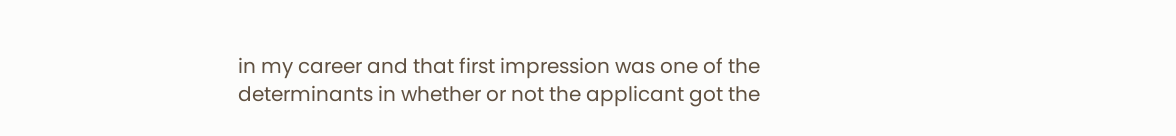in my career and that first impression was one of the determinants in whether or not the applicant got the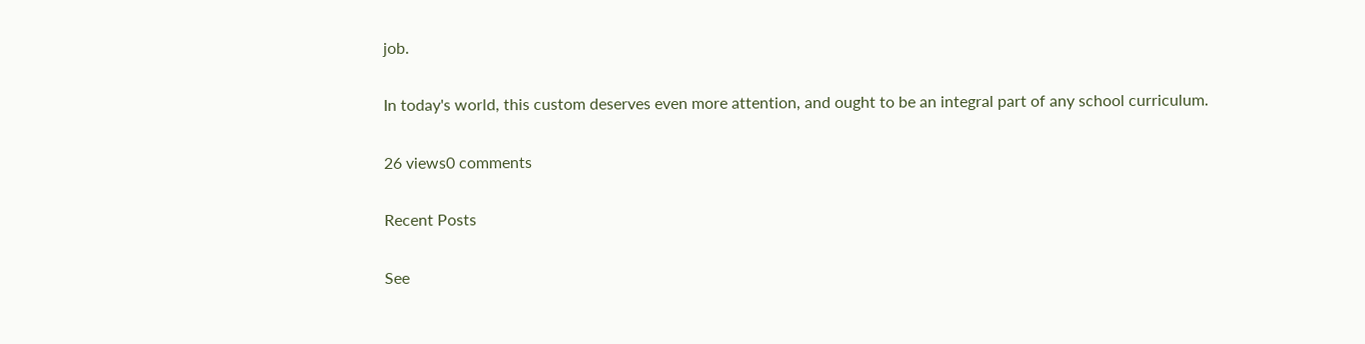job.

In today's world, this custom deserves even more attention, and ought to be an integral part of any school curriculum.

26 views0 comments

Recent Posts

See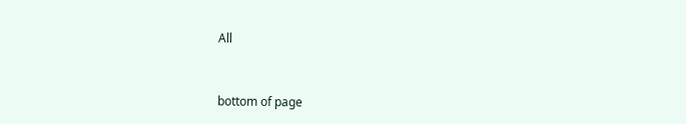All


bottom of page